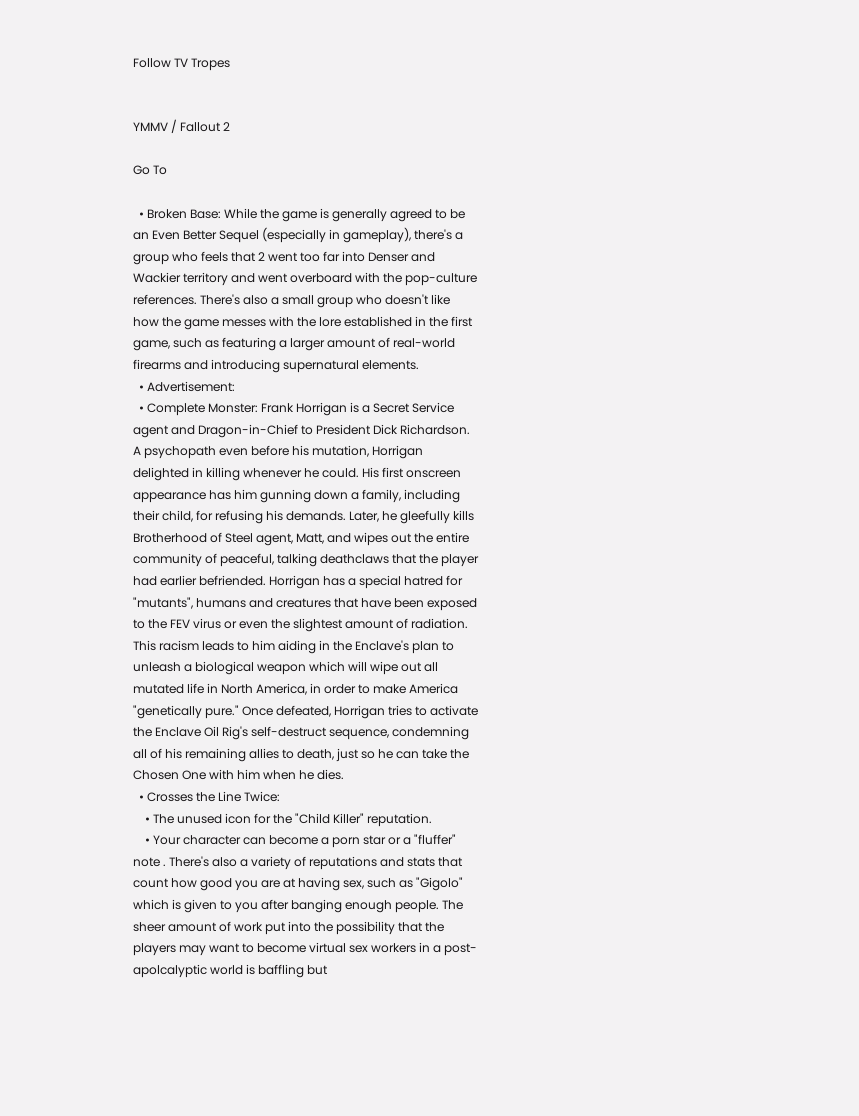Follow TV Tropes


YMMV / Fallout 2

Go To

  • Broken Base: While the game is generally agreed to be an Even Better Sequel (especially in gameplay), there's a group who feels that 2 went too far into Denser and Wackier territory and went overboard with the pop-culture references. There's also a small group who doesn't like how the game messes with the lore established in the first game, such as featuring a larger amount of real-world firearms and introducing supernatural elements.
  • Advertisement:
  • Complete Monster: Frank Horrigan is a Secret Service agent and Dragon-in-Chief to President Dick Richardson. A psychopath even before his mutation, Horrigan delighted in killing whenever he could. His first onscreen appearance has him gunning down a family, including their child, for refusing his demands. Later, he gleefully kills Brotherhood of Steel agent, Matt, and wipes out the entire community of peaceful, talking deathclaws that the player had earlier befriended. Horrigan has a special hatred for "mutants", humans and creatures that have been exposed to the FEV virus or even the slightest amount of radiation. This racism leads to him aiding in the Enclave's plan to unleash a biological weapon which will wipe out all mutated life in North America, in order to make America "genetically pure." Once defeated, Horrigan tries to activate the Enclave Oil Rig's self-destruct sequence, condemning all of his remaining allies to death, just so he can take the Chosen One with him when he dies.
  • Crosses the Line Twice:
    • The unused icon for the "Child Killer" reputation.
    • Your character can become a porn star or a "fluffer" note . There's also a variety of reputations and stats that count how good you are at having sex, such as "Gigolo" which is given to you after banging enough people. The sheer amount of work put into the possibility that the players may want to become virtual sex workers in a post-apolcalyptic world is baffling but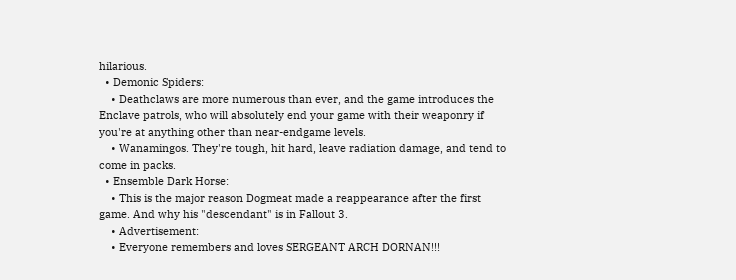hilarious.
  • Demonic Spiders:
    • Deathclaws are more numerous than ever, and the game introduces the Enclave patrols, who will absolutely end your game with their weaponry if you're at anything other than near-endgame levels.
    • Wanamingos. They're tough, hit hard, leave radiation damage, and tend to come in packs.
  • Ensemble Dark Horse:
    • This is the major reason Dogmeat made a reappearance after the first game. And why his "descendant" is in Fallout 3.
    • Advertisement:
    • Everyone remembers and loves SERGEANT ARCH DORNAN!!!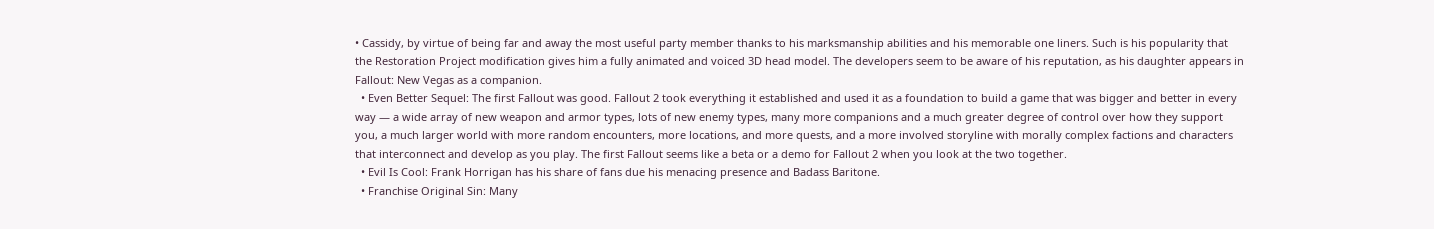• Cassidy, by virtue of being far and away the most useful party member thanks to his marksmanship abilities and his memorable one liners. Such is his popularity that the Restoration Project modification gives him a fully animated and voiced 3D head model. The developers seem to be aware of his reputation, as his daughter appears in Fallout: New Vegas as a companion.
  • Even Better Sequel: The first Fallout was good. Fallout 2 took everything it established and used it as a foundation to build a game that was bigger and better in every way — a wide array of new weapon and armor types, lots of new enemy types, many more companions and a much greater degree of control over how they support you, a much larger world with more random encounters, more locations, and more quests, and a more involved storyline with morally complex factions and characters that interconnect and develop as you play. The first Fallout seems like a beta or a demo for Fallout 2 when you look at the two together.
  • Evil Is Cool: Frank Horrigan has his share of fans due his menacing presence and Badass Baritone.
  • Franchise Original Sin: Many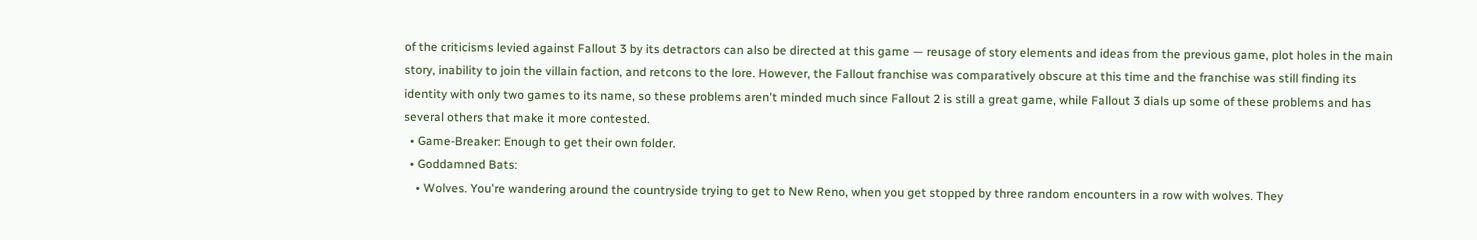of the criticisms levied against Fallout 3 by its detractors can also be directed at this game — reusage of story elements and ideas from the previous game, plot holes in the main story, inability to join the villain faction, and retcons to the lore. However, the Fallout franchise was comparatively obscure at this time and the franchise was still finding its identity with only two games to its name, so these problems aren't minded much since Fallout 2 is still a great game, while Fallout 3 dials up some of these problems and has several others that make it more contested.
  • Game-Breaker: Enough to get their own folder.
  • Goddamned Bats:
    • Wolves. You're wandering around the countryside trying to get to New Reno, when you get stopped by three random encounters in a row with wolves. They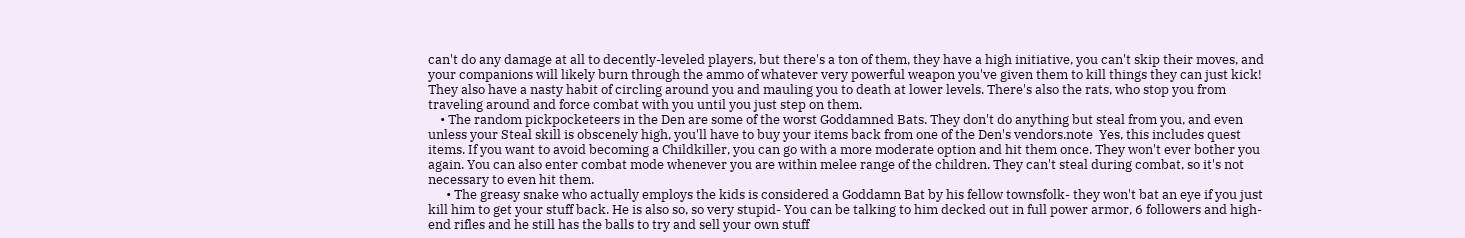can't do any damage at all to decently-leveled players, but there's a ton of them, they have a high initiative, you can't skip their moves, and your companions will likely burn through the ammo of whatever very powerful weapon you've given them to kill things they can just kick! They also have a nasty habit of circling around you and mauling you to death at lower levels. There's also the rats, who stop you from traveling around and force combat with you until you just step on them.
    • The random pickpocketeers in the Den are some of the worst Goddamned Bats. They don't do anything but steal from you, and even unless your Steal skill is obscenely high, you'll have to buy your items back from one of the Den's vendors.note  Yes, this includes quest items. If you want to avoid becoming a Childkiller, you can go with a more moderate option and hit them once. They won't ever bother you again. You can also enter combat mode whenever you are within melee range of the children. They can't steal during combat, so it's not necessary to even hit them.
      • The greasy snake who actually employs the kids is considered a Goddamn Bat by his fellow townsfolk- they won't bat an eye if you just kill him to get your stuff back. He is also so, so very stupid- You can be talking to him decked out in full power armor, 6 followers and high-end rifles and he still has the balls to try and sell your own stuff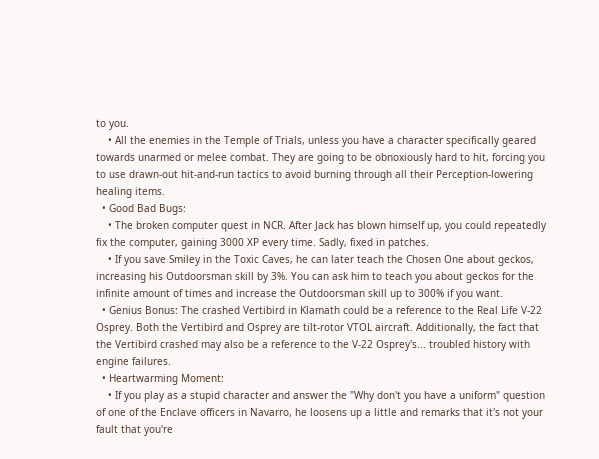to you.
    • All the enemies in the Temple of Trials, unless you have a character specifically geared towards unarmed or melee combat. They are going to be obnoxiously hard to hit, forcing you to use drawn-out hit-and-run tactics to avoid burning through all their Perception-lowering healing items.
  • Good Bad Bugs:
    • The broken computer quest in NCR. After Jack has blown himself up, you could repeatedly fix the computer, gaining 3000 XP every time. Sadly, fixed in patches.
    • If you save Smiley in the Toxic Caves, he can later teach the Chosen One about geckos, increasing his Outdoorsman skill by 3%. You can ask him to teach you about geckos for the infinite amount of times and increase the Outdoorsman skill up to 300% if you want.
  • Genius Bonus: The crashed Vertibird in Klamath could be a reference to the Real Life V-22 Osprey. Both the Vertibird and Osprey are tilt-rotor VTOL aircraft. Additionally, the fact that the Vertibird crashed may also be a reference to the V-22 Osprey's... troubled history with engine failures.
  • Heartwarming Moment:
    • If you play as a stupid character and answer the "Why don't you have a uniform" question of one of the Enclave officers in Navarro, he loosens up a little and remarks that it's not your fault that you're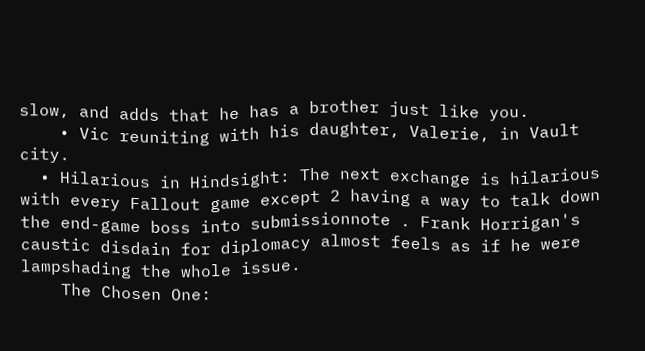slow, and adds that he has a brother just like you.
    • Vic reuniting with his daughter, Valerie, in Vault city.
  • Hilarious in Hindsight: The next exchange is hilarious with every Fallout game except 2 having a way to talk down the end-game boss into submissionnote . Frank Horrigan's caustic disdain for diplomacy almost feels as if he were lampshading the whole issue.
    The Chosen One: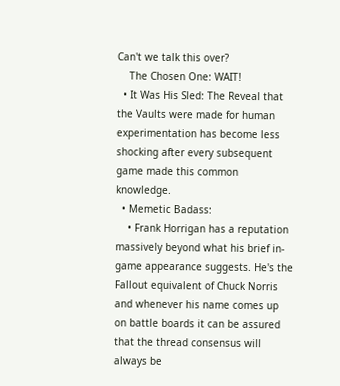Can't we talk this over?
    The Chosen One: WAIT!
  • It Was His Sled: The Reveal that the Vaults were made for human experimentation has become less shocking after every subsequent game made this common knowledge.
  • Memetic Badass:
    • Frank Horrigan has a reputation massively beyond what his brief in-game appearance suggests. He's the Fallout equivalent of Chuck Norris and whenever his name comes up on battle boards it can be assured that the thread consensus will always be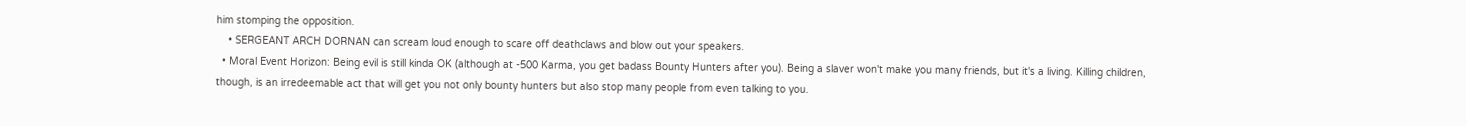him stomping the opposition.
    • SERGEANT ARCH DORNAN can scream loud enough to scare off deathclaws and blow out your speakers.
  • Moral Event Horizon: Being evil is still kinda OK (although at -500 Karma, you get badass Bounty Hunters after you). Being a slaver won't make you many friends, but it's a living. Killing children, though, is an irredeemable act that will get you not only bounty hunters but also stop many people from even talking to you.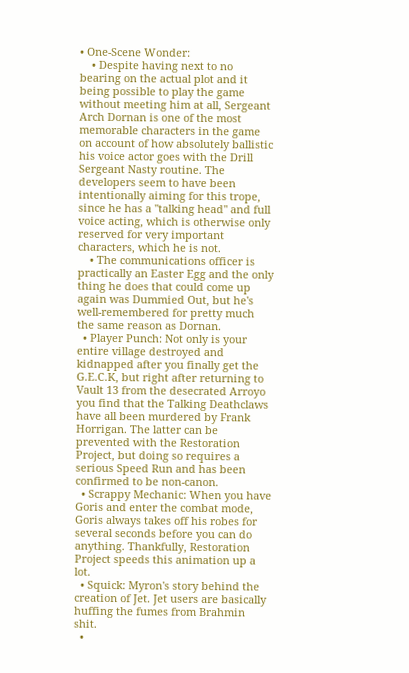• One-Scene Wonder:
    • Despite having next to no bearing on the actual plot and it being possible to play the game without meeting him at all, Sergeant Arch Dornan is one of the most memorable characters in the game on account of how absolutely ballistic his voice actor goes with the Drill Sergeant Nasty routine. The developers seem to have been intentionally aiming for this trope, since he has a "talking head" and full voice acting, which is otherwise only reserved for very important characters, which he is not.
    • The communications officer is practically an Easter Egg and the only thing he does that could come up again was Dummied Out, but he's well-remembered for pretty much the same reason as Dornan.
  • Player Punch: Not only is your entire village destroyed and kidnapped after you finally get the G.E.C.K, but right after returning to Vault 13 from the desecrated Arroyo you find that the Talking Deathclaws have all been murdered by Frank Horrigan. The latter can be prevented with the Restoration Project, but doing so requires a serious Speed Run and has been confirmed to be non-canon.
  • Scrappy Mechanic: When you have Goris and enter the combat mode, Goris always takes off his robes for several seconds before you can do anything. Thankfully, Restoration Project speeds this animation up a lot.
  • Squick: Myron's story behind the creation of Jet. Jet users are basically huffing the fumes from Brahmin shit.
  •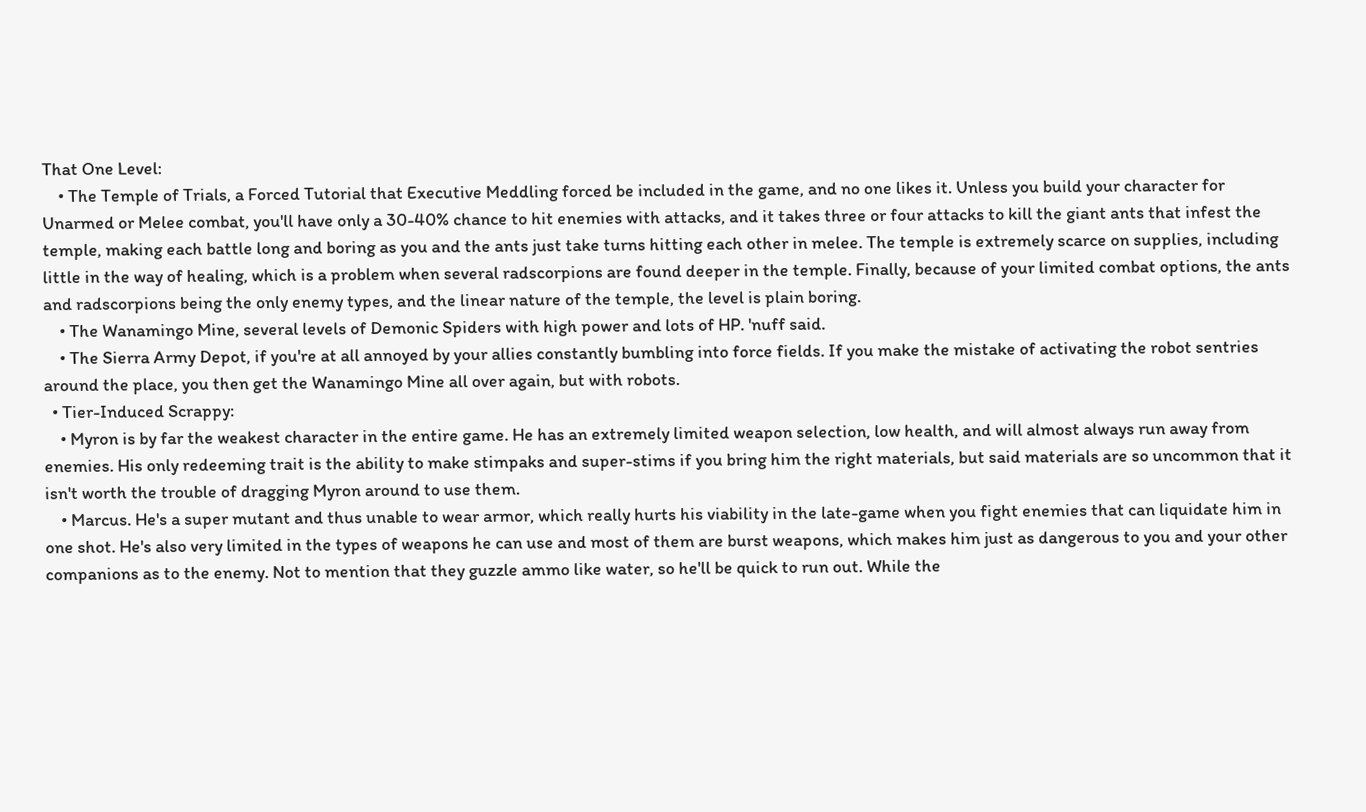That One Level:
    • The Temple of Trials, a Forced Tutorial that Executive Meddling forced be included in the game, and no one likes it. Unless you build your character for Unarmed or Melee combat, you'll have only a 30-40% chance to hit enemies with attacks, and it takes three or four attacks to kill the giant ants that infest the temple, making each battle long and boring as you and the ants just take turns hitting each other in melee. The temple is extremely scarce on supplies, including little in the way of healing, which is a problem when several radscorpions are found deeper in the temple. Finally, because of your limited combat options, the ants and radscorpions being the only enemy types, and the linear nature of the temple, the level is plain boring.
    • The Wanamingo Mine, several levels of Demonic Spiders with high power and lots of HP. 'nuff said.
    • The Sierra Army Depot, if you're at all annoyed by your allies constantly bumbling into force fields. If you make the mistake of activating the robot sentries around the place, you then get the Wanamingo Mine all over again, but with robots.
  • Tier-Induced Scrappy:
    • Myron is by far the weakest character in the entire game. He has an extremely limited weapon selection, low health, and will almost always run away from enemies. His only redeeming trait is the ability to make stimpaks and super-stims if you bring him the right materials, but said materials are so uncommon that it isn't worth the trouble of dragging Myron around to use them.
    • Marcus. He's a super mutant and thus unable to wear armor, which really hurts his viability in the late-game when you fight enemies that can liquidate him in one shot. He's also very limited in the types of weapons he can use and most of them are burst weapons, which makes him just as dangerous to you and your other companions as to the enemy. Not to mention that they guzzle ammo like water, so he'll be quick to run out. While the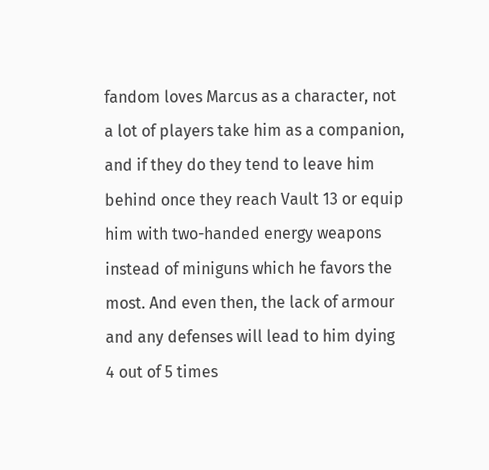fandom loves Marcus as a character, not a lot of players take him as a companion, and if they do they tend to leave him behind once they reach Vault 13 or equip him with two-handed energy weapons instead of miniguns which he favors the most. And even then, the lack of armour and any defenses will lead to him dying 4 out of 5 times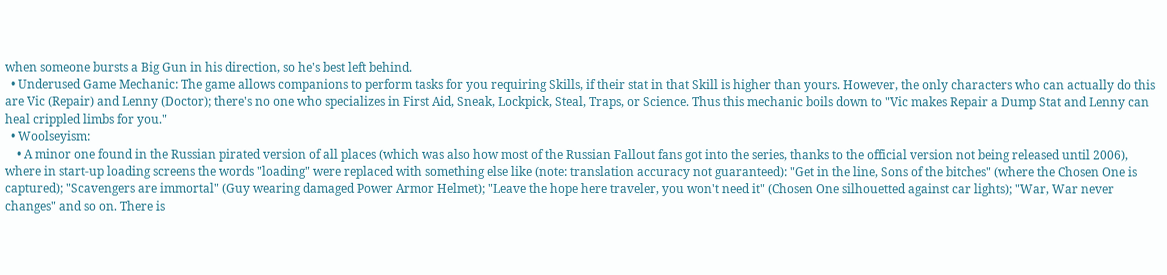when someone bursts a Big Gun in his direction, so he's best left behind.
  • Underused Game Mechanic: The game allows companions to perform tasks for you requiring Skills, if their stat in that Skill is higher than yours. However, the only characters who can actually do this are Vic (Repair) and Lenny (Doctor); there's no one who specializes in First Aid, Sneak, Lockpick, Steal, Traps, or Science. Thus this mechanic boils down to "Vic makes Repair a Dump Stat and Lenny can heal crippled limbs for you."
  • Woolseyism:
    • A minor one found in the Russian pirated version of all places (which was also how most of the Russian Fallout fans got into the series, thanks to the official version not being released until 2006), where in start-up loading screens the words "loading" were replaced with something else like (note: translation accuracy not guaranteed): "Get in the line, Sons of the bitches" (where the Chosen One is captured); "Scavengers are immortal" (Guy wearing damaged Power Armor Helmet); "Leave the hope here traveler, you won't need it" (Chosen One silhouetted against car lights); "War, War never changes" and so on. There is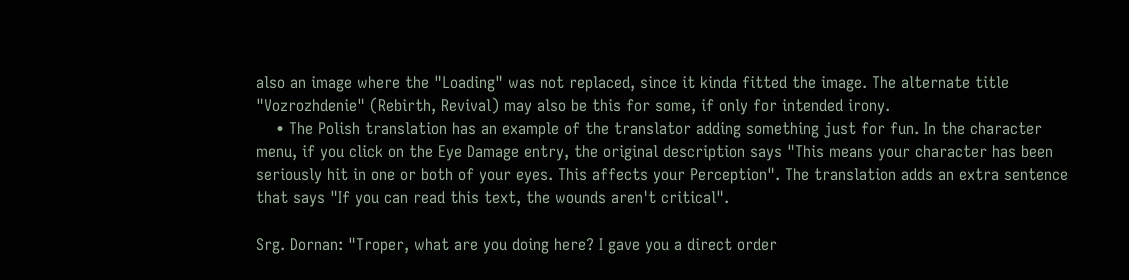also an image where the "Loading" was not replaced, since it kinda fitted the image. The alternate title "Vozrozhdenie" (Rebirth, Revival) may also be this for some, if only for intended irony.
    • The Polish translation has an example of the translator adding something just for fun. In the character menu, if you click on the Eye Damage entry, the original description says "This means your character has been seriously hit in one or both of your eyes. This affects your Perception". The translation adds an extra sentence that says "If you can read this text, the wounds aren't critical".

Srg. Dornan: "Troper, what are you doing here? I gave you a direct order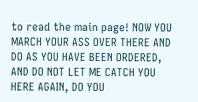to read the main page! NOW YOU MARCH YOUR ASS OVER THERE AND DO AS YOU HAVE BEEN ORDERED, AND DO NOT LET ME CATCH YOU HERE AGAIN, DO YOU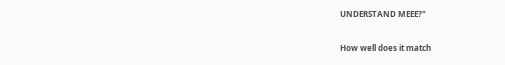UNDERSTAND MEEE?"


How well does it match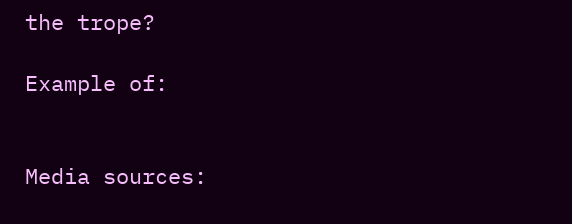the trope?

Example of:


Media sources: